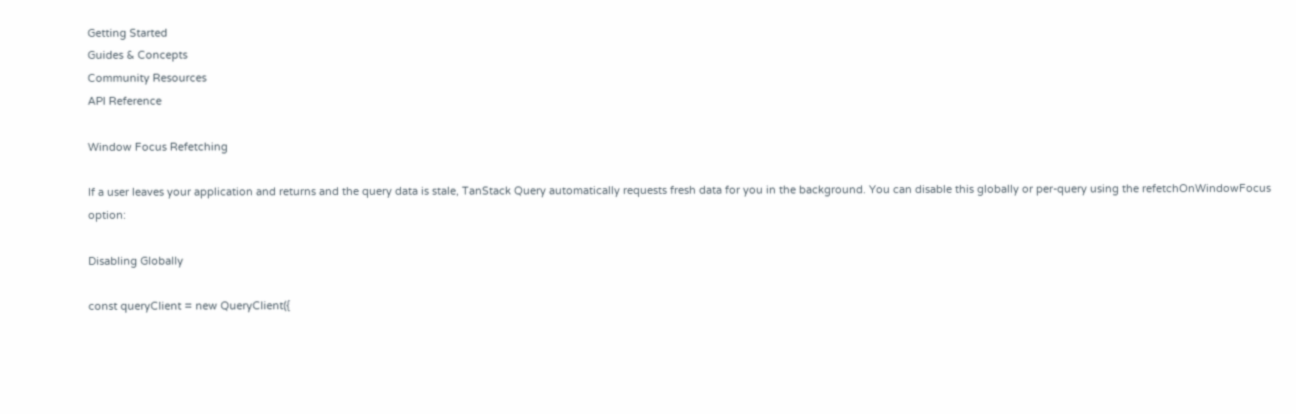Getting Started
Guides & Concepts
Community Resources
API Reference

Window Focus Refetching

If a user leaves your application and returns and the query data is stale, TanStack Query automatically requests fresh data for you in the background. You can disable this globally or per-query using the refetchOnWindowFocus option:

Disabling Globally

const queryClient = new QueryClient({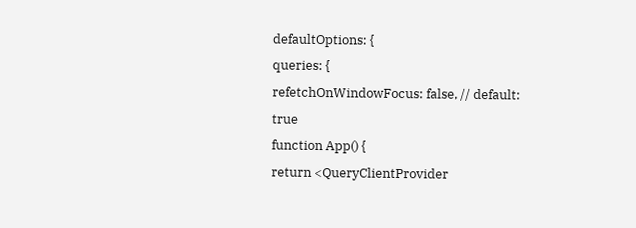defaultOptions: {
queries: {
refetchOnWindowFocus: false, // default: true
function App() {
return <QueryClientProvider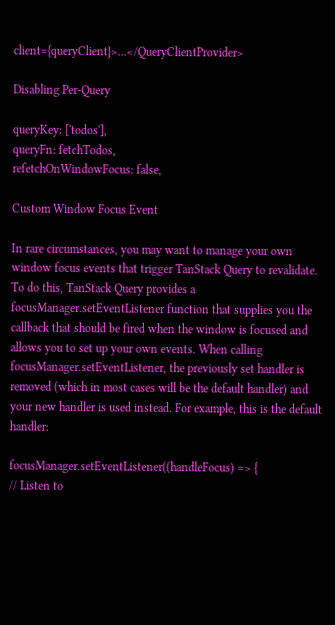client={queryClient}>...</QueryClientProvider>

Disabling Per-Query

queryKey: ['todos'],
queryFn: fetchTodos,
refetchOnWindowFocus: false,

Custom Window Focus Event

In rare circumstances, you may want to manage your own window focus events that trigger TanStack Query to revalidate. To do this, TanStack Query provides a focusManager.setEventListener function that supplies you the callback that should be fired when the window is focused and allows you to set up your own events. When calling focusManager.setEventListener, the previously set handler is removed (which in most cases will be the default handler) and your new handler is used instead. For example, this is the default handler:

focusManager.setEventListener((handleFocus) => {
// Listen to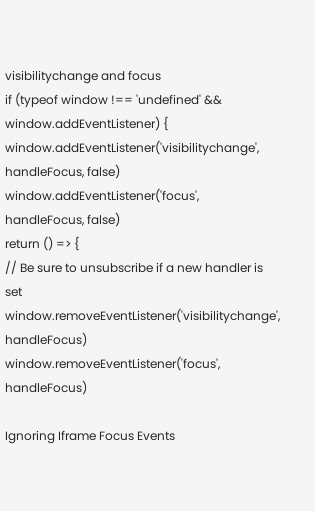visibilitychange and focus
if (typeof window !== 'undefined' && window.addEventListener) {
window.addEventListener('visibilitychange', handleFocus, false)
window.addEventListener('focus', handleFocus, false)
return () => {
// Be sure to unsubscribe if a new handler is set
window.removeEventListener('visibilitychange', handleFocus)
window.removeEventListener('focus', handleFocus)

Ignoring Iframe Focus Events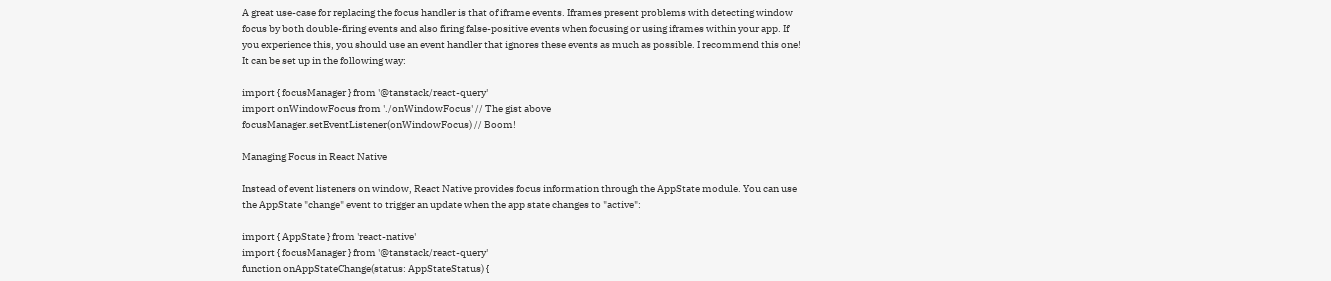A great use-case for replacing the focus handler is that of iframe events. Iframes present problems with detecting window focus by both double-firing events and also firing false-positive events when focusing or using iframes within your app. If you experience this, you should use an event handler that ignores these events as much as possible. I recommend this one! It can be set up in the following way:

import { focusManager } from '@tanstack/react-query'
import onWindowFocus from './onWindowFocus' // The gist above
focusManager.setEventListener(onWindowFocus) // Boom!

Managing Focus in React Native

Instead of event listeners on window, React Native provides focus information through the AppState module. You can use the AppState "change" event to trigger an update when the app state changes to "active":

import { AppState } from 'react-native'
import { focusManager } from '@tanstack/react-query'
function onAppStateChange(status: AppStateStatus) {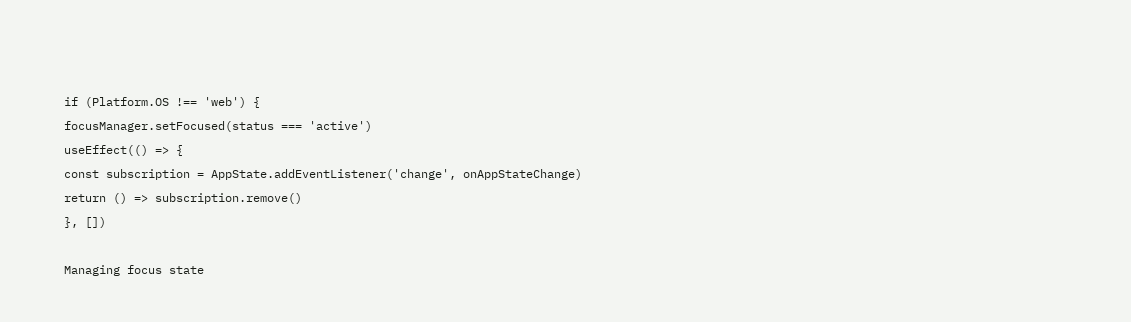if (Platform.OS !== 'web') {
focusManager.setFocused(status === 'active')
useEffect(() => {
const subscription = AppState.addEventListener('change', onAppStateChange)
return () => subscription.remove()
}, [])

Managing focus state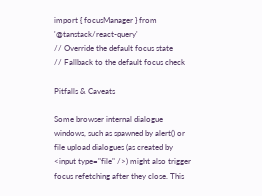import { focusManager } from '@tanstack/react-query'
// Override the default focus state
// Fallback to the default focus check

Pitfalls & Caveats

Some browser internal dialogue windows, such as spawned by alert() or file upload dialogues (as created by <input type="file" />) might also trigger focus refetching after they close. This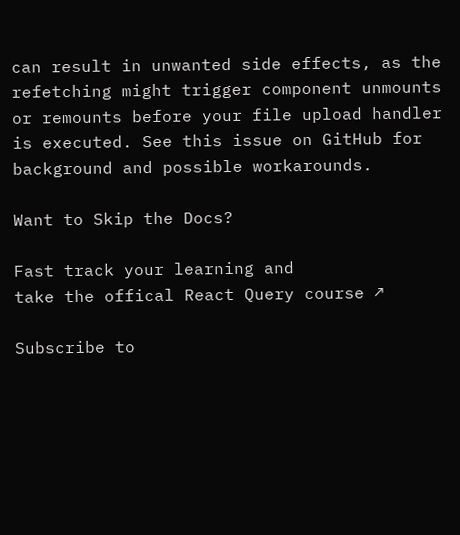can result in unwanted side effects, as the refetching might trigger component unmounts or remounts before your file upload handler is executed. See this issue on GitHub for background and possible workarounds.

Want to Skip the Docs?

Fast track your learning and
take the offical React Query course ↗

Subscribe to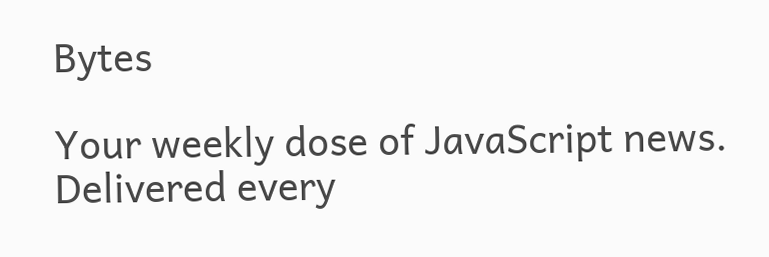Bytes

Your weekly dose of JavaScript news. Delivered every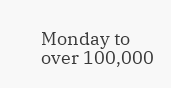Monday to over 100,000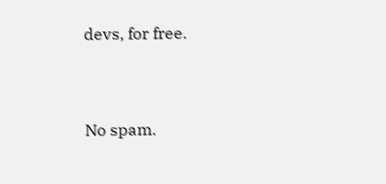devs, for free.


No spam.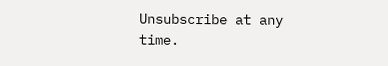Unsubscribe at any time.